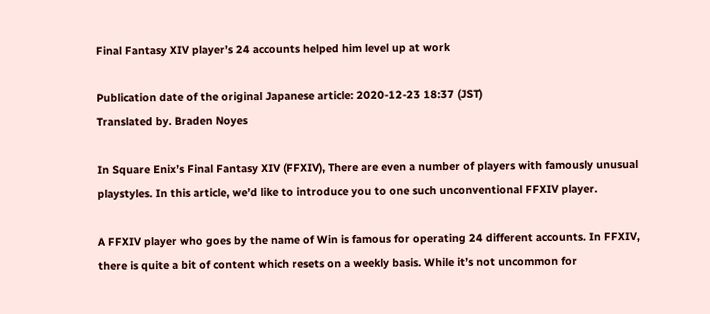Final Fantasy XIV player’s 24 accounts helped him level up at work

Publication date of the original Japanese article: 2020-12-23 18:37 (JST)
Translated by. Braden Noyes

In Square Enix’s Final Fantasy XIV (FFXIV), There are even a number of players with famously unusual playstyles. In this article, we’d like to introduce you to one such unconventional FFXIV player.

A FFXIV player who goes by the name of Win is famous for operating 24 different accounts. In FFXIV, there is quite a bit of content which resets on a weekly basis. While it’s not uncommon for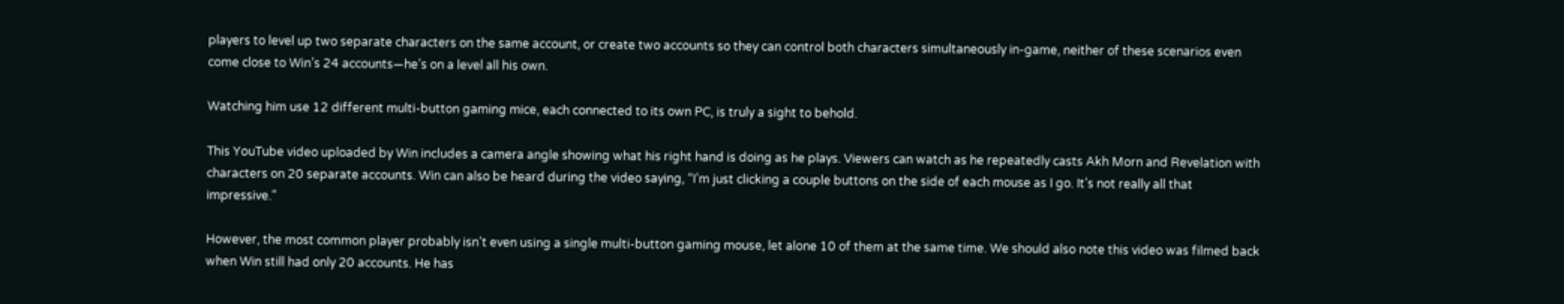players to level up two separate characters on the same account, or create two accounts so they can control both characters simultaneously in-game, neither of these scenarios even come close to Win’s 24 accounts—he’s on a level all his own.

Watching him use 12 different multi-button gaming mice, each connected to its own PC, is truly a sight to behold.

This YouTube video uploaded by Win includes a camera angle showing what his right hand is doing as he plays. Viewers can watch as he repeatedly casts Akh Morn and Revelation with characters on 20 separate accounts. Win can also be heard during the video saying, “I’m just clicking a couple buttons on the side of each mouse as I go. It’s not really all that impressive.”

However, the most common player probably isn’t even using a single multi-button gaming mouse, let alone 10 of them at the same time. We should also note this video was filmed back when Win still had only 20 accounts. He has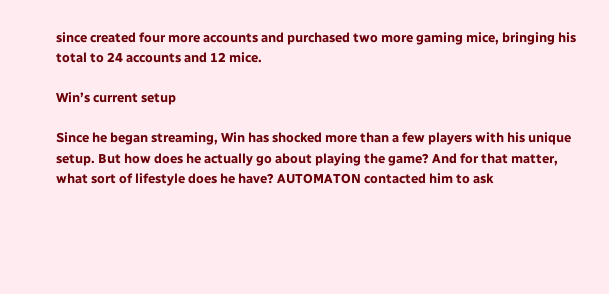since created four more accounts and purchased two more gaming mice, bringing his total to 24 accounts and 12 mice.

Win’s current setup

Since he began streaming, Win has shocked more than a few players with his unique setup. But how does he actually go about playing the game? And for that matter, what sort of lifestyle does he have? AUTOMATON contacted him to ask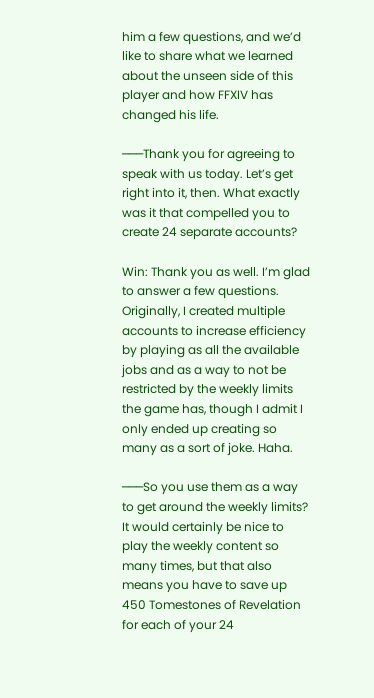him a few questions, and we’d like to share what we learned about the unseen side of this player and how FFXIV has changed his life.

───Thank you for agreeing to speak with us today. Let’s get right into it, then. What exactly was it that compelled you to create 24 separate accounts?

Win: Thank you as well. I’m glad to answer a few questions. Originally, I created multiple accounts to increase efficiency by playing as all the available jobs and as a way to not be restricted by the weekly limits the game has, though I admit I only ended up creating so many as a sort of joke. Haha.

───So you use them as a way to get around the weekly limits? It would certainly be nice to play the weekly content so many times, but that also means you have to save up 450 Tomestones of Revelation for each of your 24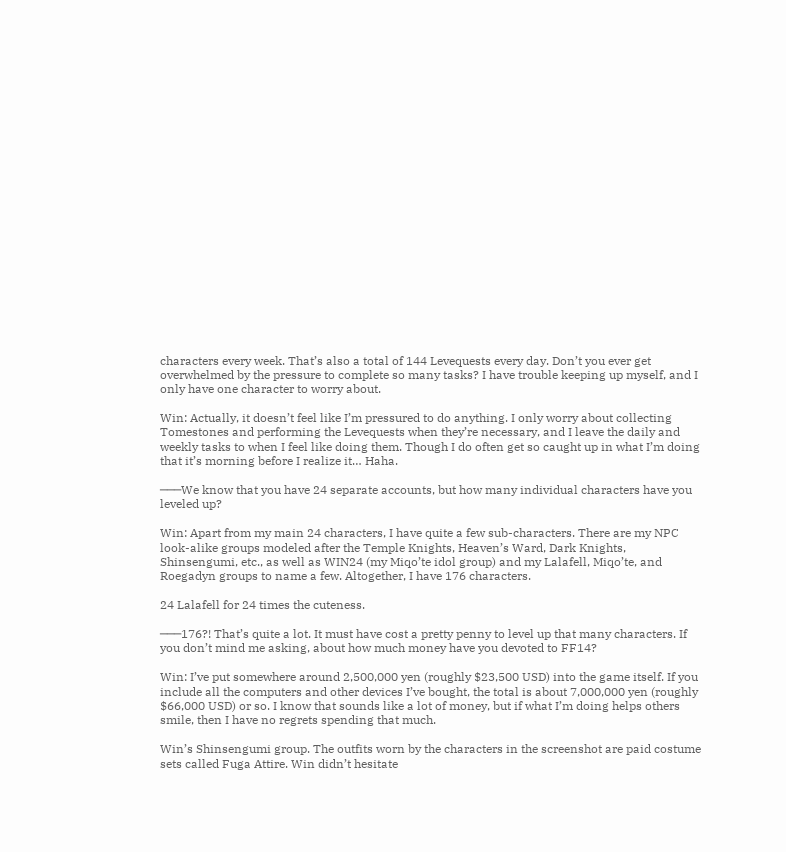characters every week. That’s also a total of 144 Levequests every day. Don’t you ever get overwhelmed by the pressure to complete so many tasks? I have trouble keeping up myself, and I only have one character to worry about.

Win: Actually, it doesn’t feel like I’m pressured to do anything. I only worry about collecting Tomestones and performing the Levequests when they’re necessary, and I leave the daily and weekly tasks to when I feel like doing them. Though I do often get so caught up in what I’m doing that it’s morning before I realize it… Haha.

───We know that you have 24 separate accounts, but how many individual characters have you leveled up?

Win: Apart from my main 24 characters, I have quite a few sub-characters. There are my NPC look-alike groups modeled after the Temple Knights, Heaven’s Ward, Dark Knights, Shinsengumi, etc., as well as WIN24 (my Miqo’te idol group) and my Lalafell, Miqo’te, and Roegadyn groups to name a few. Altogether, I have 176 characters.

24 Lalafell for 24 times the cuteness.

───176?! That’s quite a lot. It must have cost a pretty penny to level up that many characters. If you don’t mind me asking, about how much money have you devoted to FF14?

Win: I’ve put somewhere around 2,500,000 yen (roughly $23,500 USD) into the game itself. If you include all the computers and other devices I’ve bought, the total is about 7,000,000 yen (roughly $66,000 USD) or so. I know that sounds like a lot of money, but if what I’m doing helps others smile, then I have no regrets spending that much.

Win’s Shinsengumi group. The outfits worn by the characters in the screenshot are paid costume sets called Fuga Attire. Win didn’t hesitate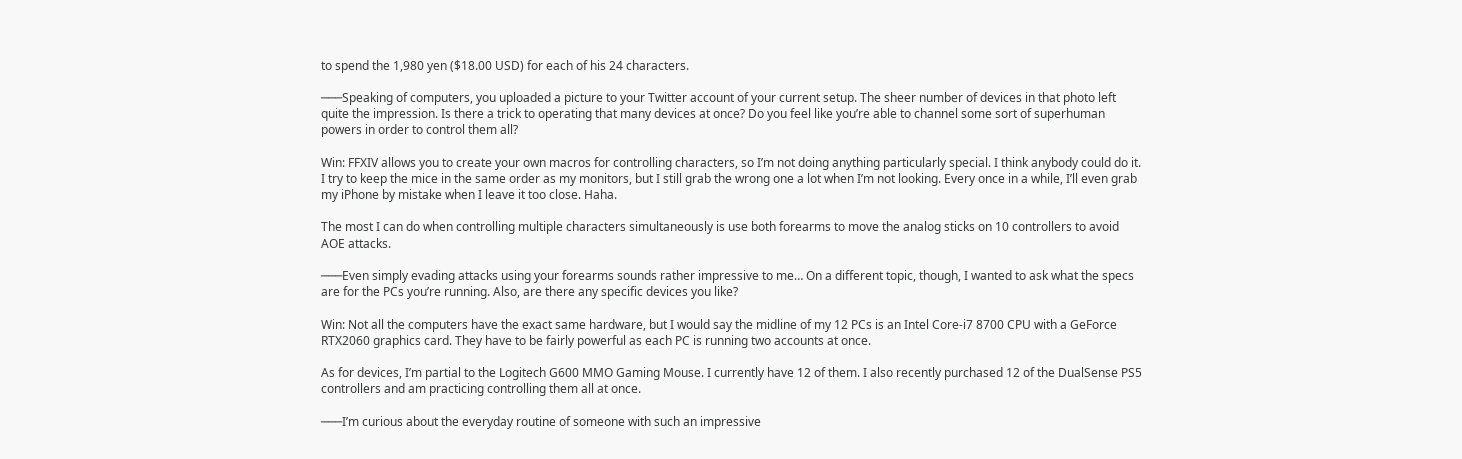to spend the 1,980 yen ($18.00 USD) for each of his 24 characters.

───Speaking of computers, you uploaded a picture to your Twitter account of your current setup. The sheer number of devices in that photo left quite the impression. Is there a trick to operating that many devices at once? Do you feel like you’re able to channel some sort of superhuman powers in order to control them all?

Win: FFXIV allows you to create your own macros for controlling characters, so I’m not doing anything particularly special. I think anybody could do it. I try to keep the mice in the same order as my monitors, but I still grab the wrong one a lot when I’m not looking. Every once in a while, I’ll even grab my iPhone by mistake when I leave it too close. Haha.

The most I can do when controlling multiple characters simultaneously is use both forearms to move the analog sticks on 10 controllers to avoid AOE attacks.

───Even simply evading attacks using your forearms sounds rather impressive to me… On a different topic, though, I wanted to ask what the specs are for the PCs you’re running. Also, are there any specific devices you like?

Win: Not all the computers have the exact same hardware, but I would say the midline of my 12 PCs is an Intel Core-i7 8700 CPU with a GeForce RTX2060 graphics card. They have to be fairly powerful as each PC is running two accounts at once.

As for devices, I’m partial to the Logitech G600 MMO Gaming Mouse. I currently have 12 of them. I also recently purchased 12 of the DualSense PS5 controllers and am practicing controlling them all at once.

───I’m curious about the everyday routine of someone with such an impressive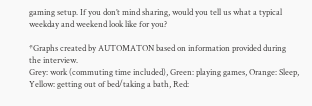gaming setup. If you don’t mind sharing, would you tell us what a typical weekday and weekend look like for you?

*Graphs created by AUTOMATON based on information provided during the interview.
Grey: work (commuting time included), Green: playing games, Orange: Sleep, Yellow: getting out of bed/taking a bath, Red: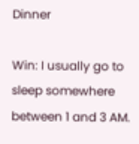Dinner

Win: I usually go to sleep somewhere between 1 and 3 AM.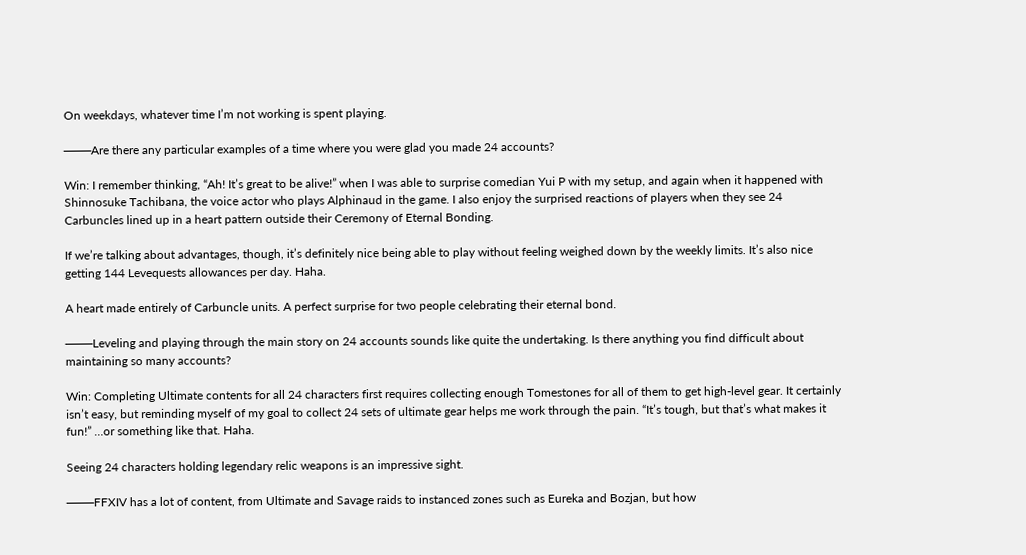On weekdays, whatever time I’m not working is spent playing.

───Are there any particular examples of a time where you were glad you made 24 accounts?

Win: I remember thinking, “Ah! It’s great to be alive!” when I was able to surprise comedian Yui P with my setup, and again when it happened with Shinnosuke Tachibana, the voice actor who plays Alphinaud in the game. I also enjoy the surprised reactions of players when they see 24 Carbuncles lined up in a heart pattern outside their Ceremony of Eternal Bonding.

If we’re talking about advantages, though, it’s definitely nice being able to play without feeling weighed down by the weekly limits. It’s also nice getting 144 Levequests allowances per day. Haha.

A heart made entirely of Carbuncle units. A perfect surprise for two people celebrating their eternal bond.

───Leveling and playing through the main story on 24 accounts sounds like quite the undertaking. Is there anything you find difficult about maintaining so many accounts?

Win: Completing Ultimate contents for all 24 characters first requires collecting enough Tomestones for all of them to get high-level gear. It certainly isn’t easy, but reminding myself of my goal to collect 24 sets of ultimate gear helps me work through the pain. “It’s tough, but that’s what makes it fun!” …or something like that. Haha.

Seeing 24 characters holding legendary relic weapons is an impressive sight.

───FFXIV has a lot of content, from Ultimate and Savage raids to instanced zones such as Eureka and Bozjan, but how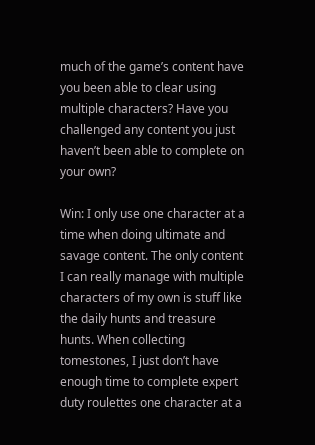much of the game’s content have you been able to clear using multiple characters? Have you challenged any content you just haven’t been able to complete on your own?

Win: I only use one character at a time when doing ultimate and savage content. The only content I can really manage with multiple characters of my own is stuff like the daily hunts and treasure hunts. When collecting tomestones, I just don’t have enough time to complete expert duty roulettes one character at a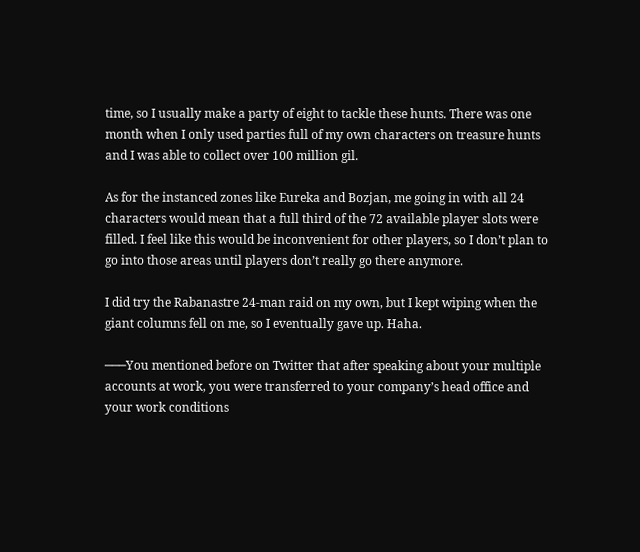time, so I usually make a party of eight to tackle these hunts. There was one month when I only used parties full of my own characters on treasure hunts and I was able to collect over 100 million gil.

As for the instanced zones like Eureka and Bozjan, me going in with all 24 characters would mean that a full third of the 72 available player slots were filled. I feel like this would be inconvenient for other players, so I don’t plan to go into those areas until players don’t really go there anymore.

I did try the Rabanastre 24-man raid on my own, but I kept wiping when the giant columns fell on me, so I eventually gave up. Haha.

───You mentioned before on Twitter that after speaking about your multiple accounts at work, you were transferred to your company’s head office and your work conditions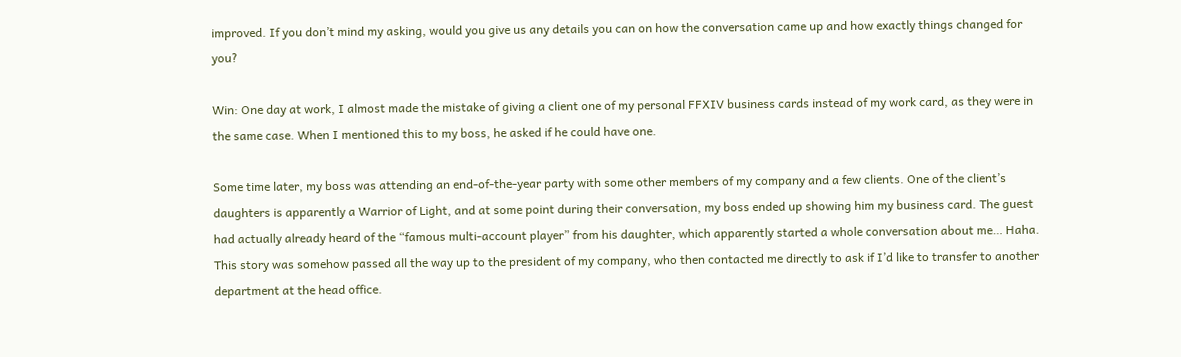improved. If you don’t mind my asking, would you give us any details you can on how the conversation came up and how exactly things changed for you?

Win: One day at work, I almost made the mistake of giving a client one of my personal FFXIV business cards instead of my work card, as they were in the same case. When I mentioned this to my boss, he asked if he could have one.

Some time later, my boss was attending an end-of-the-year party with some other members of my company and a few clients. One of the client’s daughters is apparently a Warrior of Light, and at some point during their conversation, my boss ended up showing him my business card. The guest had actually already heard of the “famous multi-account player” from his daughter, which apparently started a whole conversation about me… Haha. This story was somehow passed all the way up to the president of my company, who then contacted me directly to ask if I’d like to transfer to another department at the head office.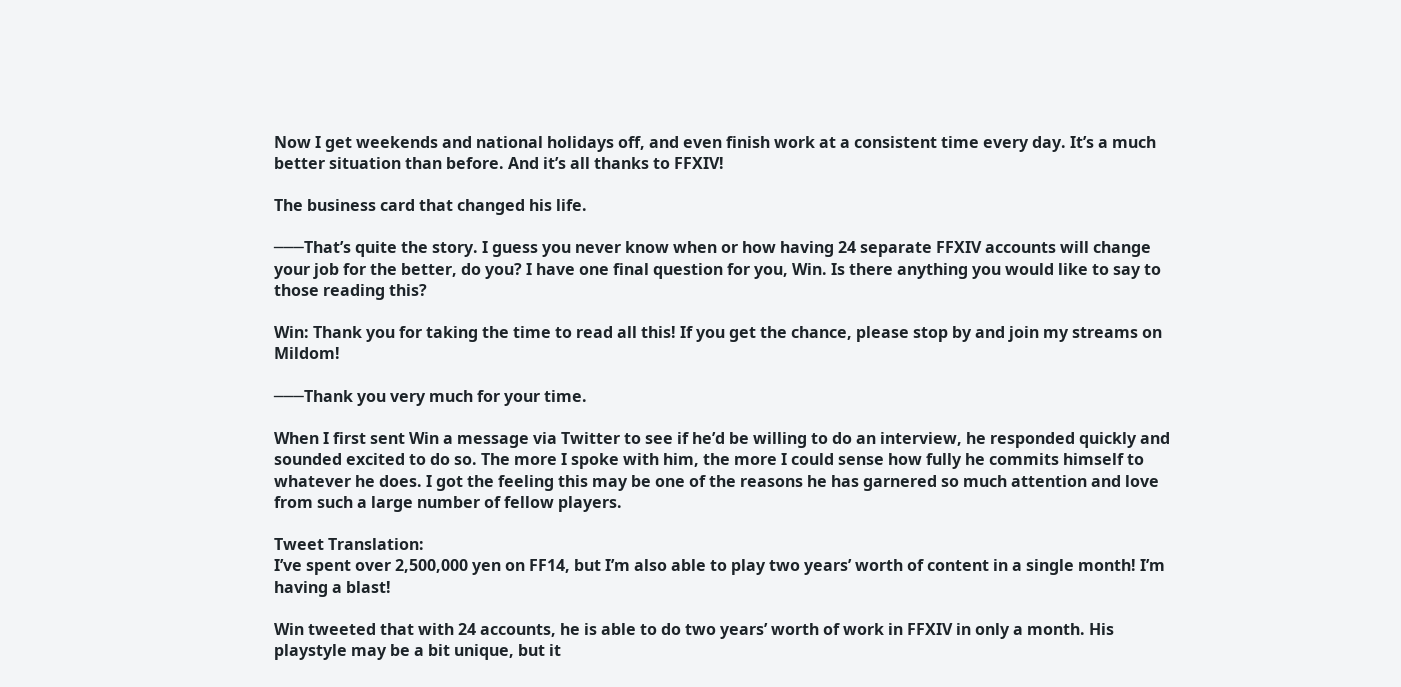Now I get weekends and national holidays off, and even finish work at a consistent time every day. It’s a much better situation than before. And it’s all thanks to FFXIV!

The business card that changed his life.

───That’s quite the story. I guess you never know when or how having 24 separate FFXIV accounts will change your job for the better, do you? I have one final question for you, Win. Is there anything you would like to say to those reading this?

Win: Thank you for taking the time to read all this! If you get the chance, please stop by and join my streams on Mildom!

───Thank you very much for your time.

When I first sent Win a message via Twitter to see if he’d be willing to do an interview, he responded quickly and sounded excited to do so. The more I spoke with him, the more I could sense how fully he commits himself to whatever he does. I got the feeling this may be one of the reasons he has garnered so much attention and love from such a large number of fellow players.

Tweet Translation:
I’ve spent over 2,500,000 yen on FF14, but I’m also able to play two years’ worth of content in a single month! I’m having a blast!

Win tweeted that with 24 accounts, he is able to do two years’ worth of work in FFXIV in only a month. His playstyle may be a bit unique, but it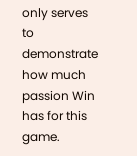only serves to demonstrate how much passion Win has for this game.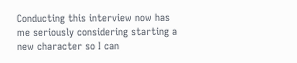Conducting this interview now has me seriously considering starting a new character so I can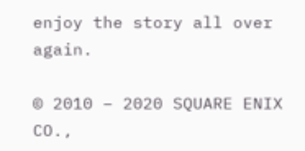enjoy the story all over again.

© 2010 – 2020 SQUARE ENIX CO.,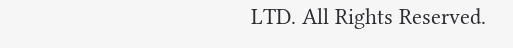LTD. All Rights Reserved.